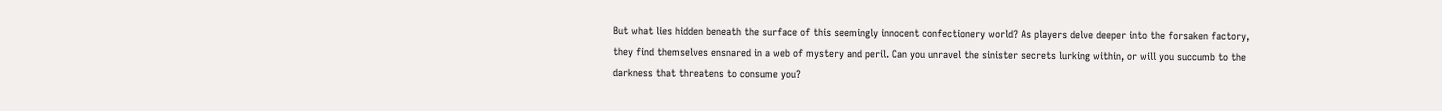But what lies hidden beneath the surface of this seemingly innocent confectionery world? As players delve deeper into the forsaken factory, they find themselves ensnared in a web of mystery and peril. Can you unravel the sinister secrets lurking within, or will you succumb to the darkness that threatens to consume you?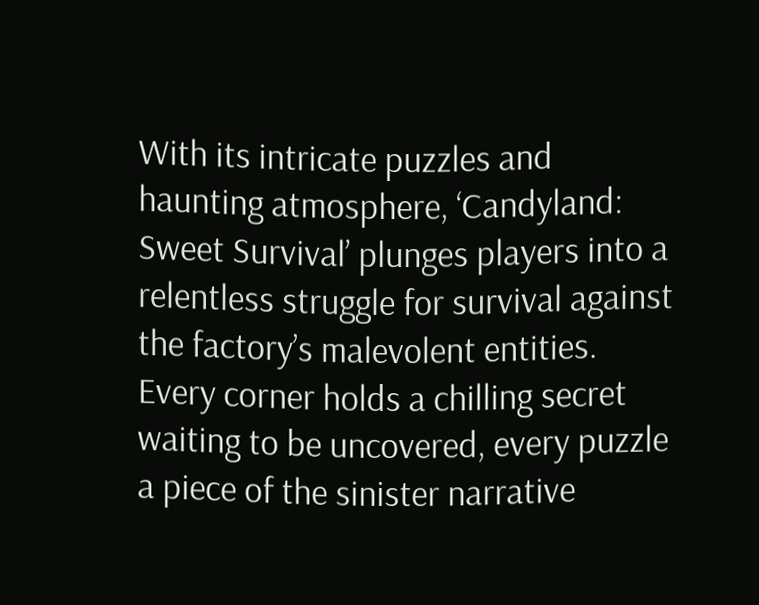With its intricate puzzles and haunting atmosphere, ‘Candyland: Sweet Survival’ plunges players into a relentless struggle for survival against the factory’s malevolent entities. Every corner holds a chilling secret waiting to be uncovered, every puzzle a piece of the sinister narrative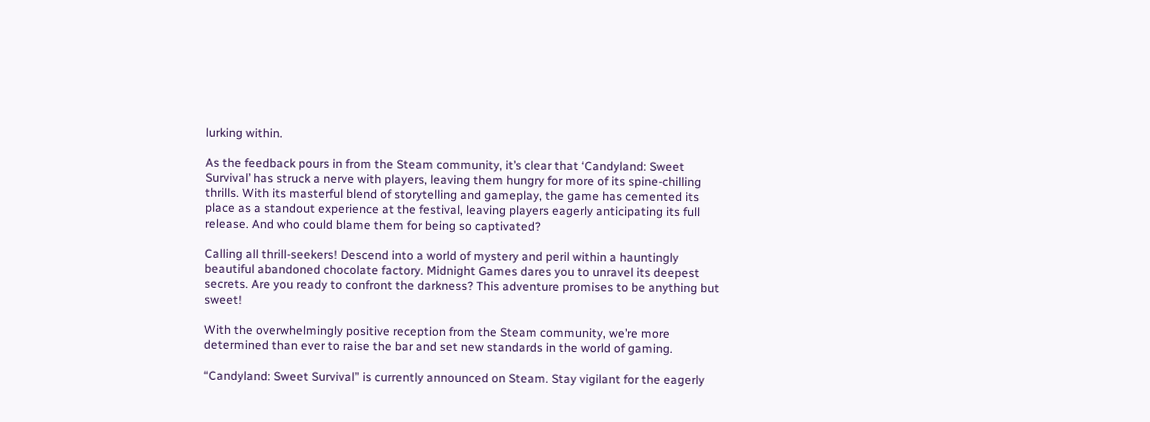lurking within.

As the feedback pours in from the Steam community, it’s clear that ‘Candyland: Sweet Survival’ has struck a nerve with players, leaving them hungry for more of its spine-chilling thrills. With its masterful blend of storytelling and gameplay, the game has cemented its place as a standout experience at the festival, leaving players eagerly anticipating its full release. And who could blame them for being so captivated?

Calling all thrill-seekers! Descend into a world of mystery and peril within a hauntingly beautiful abandoned chocolate factory. Midnight Games dares you to unravel its deepest secrets. Are you ready to confront the darkness? This adventure promises to be anything but sweet!

With the overwhelmingly positive reception from the Steam community, we’re more determined than ever to raise the bar and set new standards in the world of gaming.

“Candyland: Sweet Survival” is currently announced on Steam. Stay vigilant for the eagerly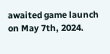awaited game launch on May 7th, 2024.